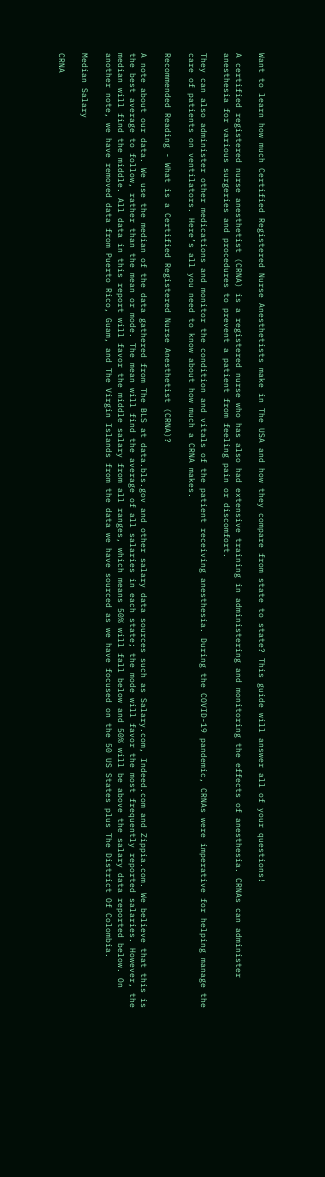Want to learn how much Certified Registered Nurse Anesthetists make in The USA and how they compare from state to state? This guide will answer all of your questions!

A certified registered nurse anesthetist (CRNA) is a registered nurse who has also had extensive training in administering and monitoring the effects of anesthesia. CRNAs can administer anesthesia for various surgeries and procedures to prevent a patient from feeling pain or discomfort.

They can also administer other medications and monitor the condition and vitals of the patient receiving anesthesia. During the COVID-19 pandemic, CRNAs were imperative for helping manage the care of patients on ventilators. Here’s all you need to know about how much a CRNA makes.

Recommended Reading - What is a Certified Registered Nurse Anesthetist (CRNA)?

A note about our data. We use the median of the data gathered from The BLS at data.bls.gov and other salary data sources such as Salary.com, Indeed.com and Zippia.com. We believe that this is the best average to follow, rather than the mean or mode. The mean will find the average of all salaries in each state; the mode will favor the most frequently reported salaries. However, the median will find the middle. All data in this report will favor the middle salary from all ranges, which means 50% will fall below and 50% will be above the salary data reported below. On another note, we have removed data from Puerto Rico, Guam, and The Virgin Islands from the data we have sourced as we have focused on the 50 US States plus The District Of Colombia.

Median Salary

CRNA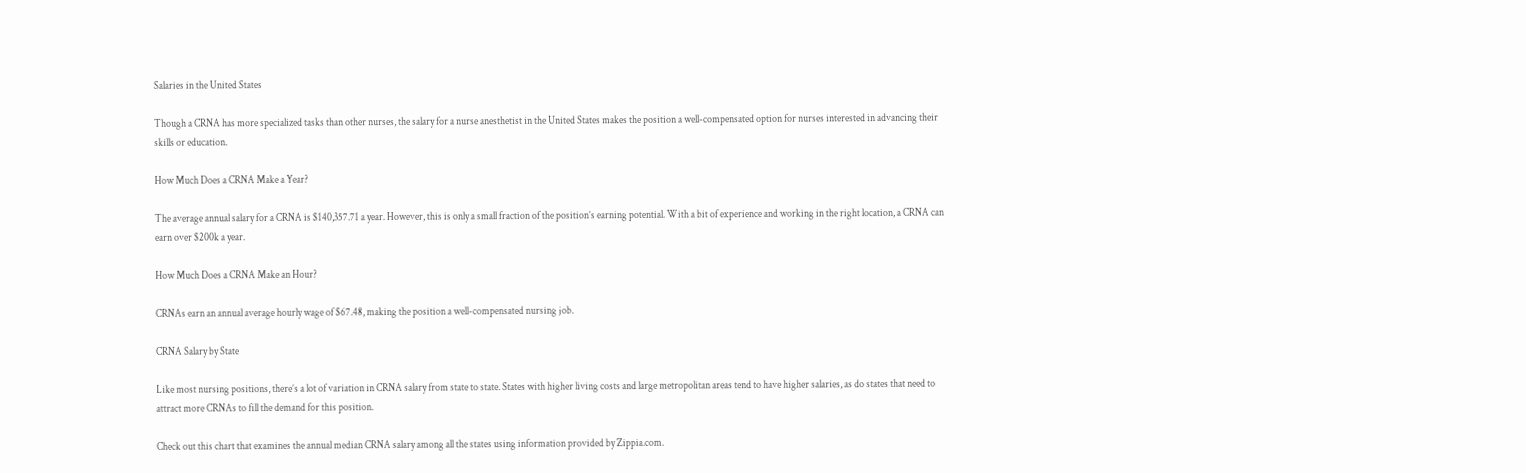Salaries in the United States

Though a CRNA has more specialized tasks than other nurses, the salary for a nurse anesthetist in the United States makes the position a well-compensated option for nurses interested in advancing their skills or education.

How Much Does a CRNA Make a Year?

The average annual salary for a CRNA is $140,357.71 a year. However, this is only a small fraction of the position’s earning potential. With a bit of experience and working in the right location, a CRNA can earn over $200k a year.

How Much Does a CRNA Make an Hour?

CRNAs earn an annual average hourly wage of $67.48, making the position a well-compensated nursing job.

CRNA Salary by State

Like most nursing positions, there’s a lot of variation in CRNA salary from state to state. States with higher living costs and large metropolitan areas tend to have higher salaries, as do states that need to attract more CRNAs to fill the demand for this position.

Check out this chart that examines the annual median CRNA salary among all the states using information provided by Zippia.com.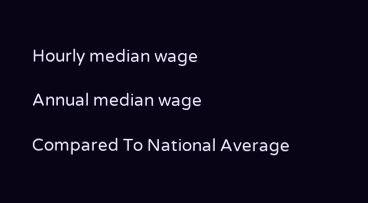Hourly median wage

Annual median wage

Compared To National Average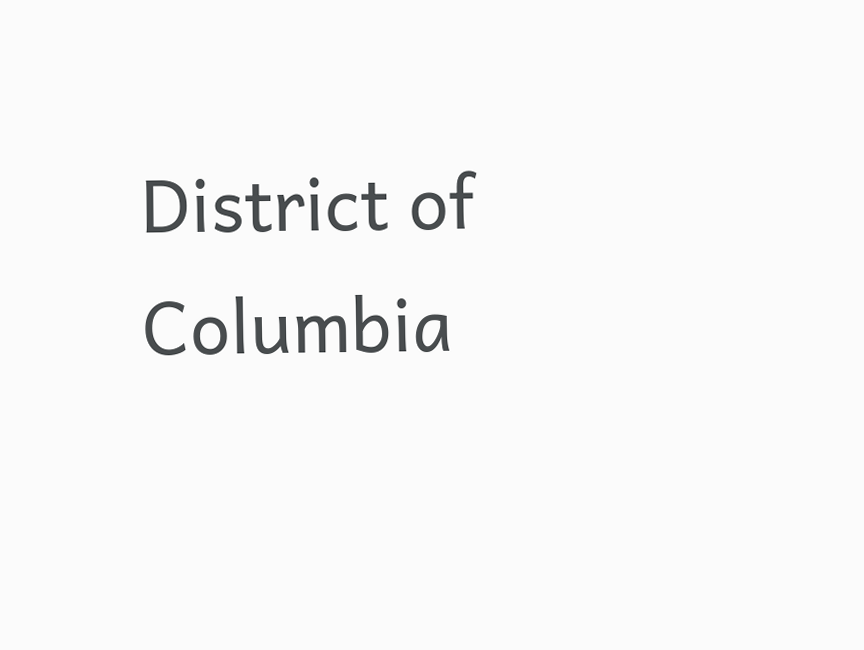District of Columbia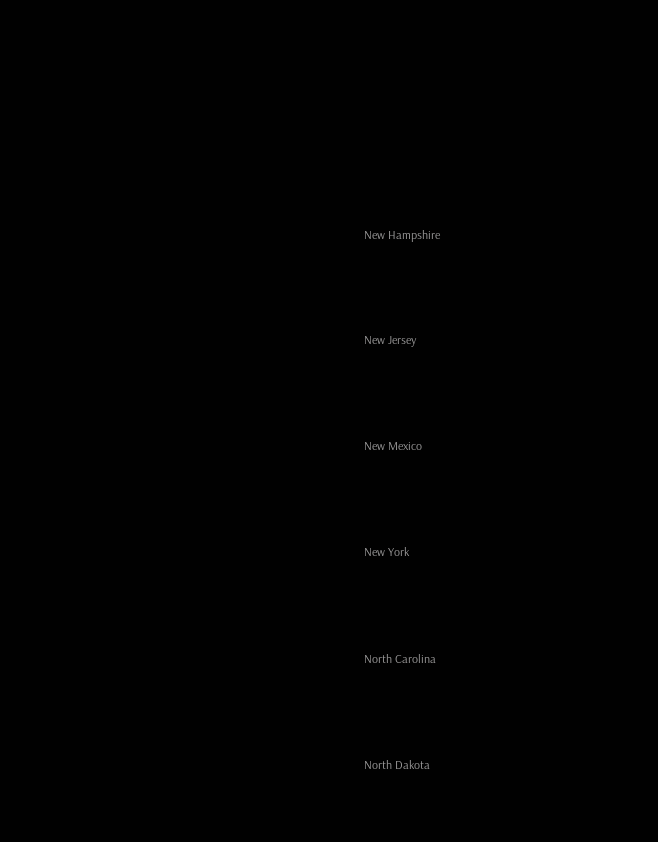New Hampshire




New Jersey




New Mexico




New York




North Carolina




North Dakota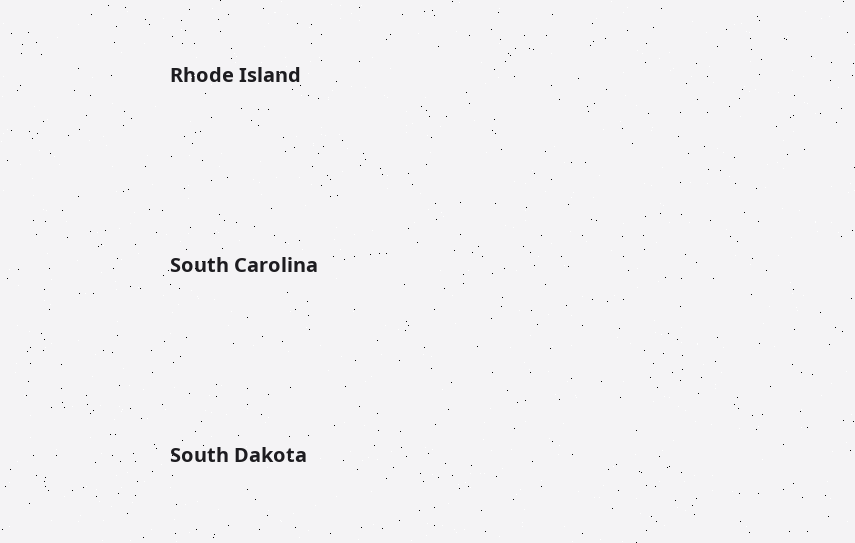Rhode Island




South Carolina




South Dakota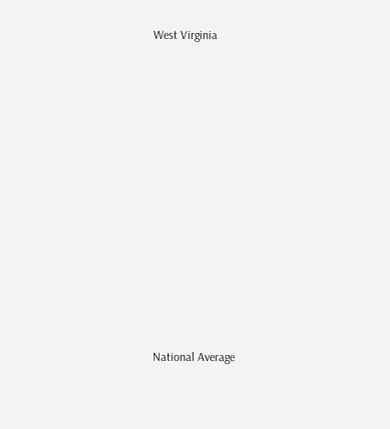West Virginia












National Average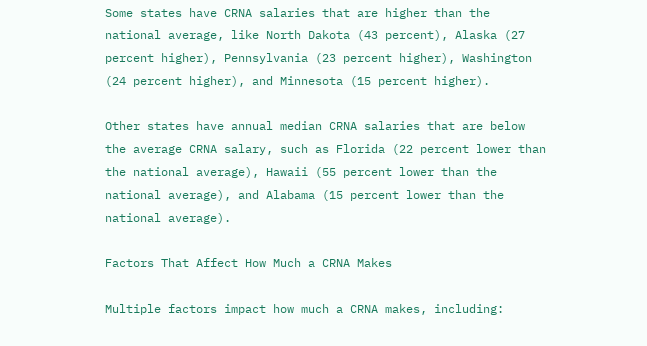Some states have CRNA salaries that are higher than the national average, like North Dakota (43 percent), Alaska (27 percent higher), Pennsylvania (23 percent higher), Washington (24 percent higher), and Minnesota (15 percent higher).

Other states have annual median CRNA salaries that are below the average CRNA salary, such as Florida (22 percent lower than the national average), Hawaii (55 percent lower than the national average), and Alabama (15 percent lower than the national average).

Factors That Affect How Much a CRNA Makes

Multiple factors impact how much a CRNA makes, including: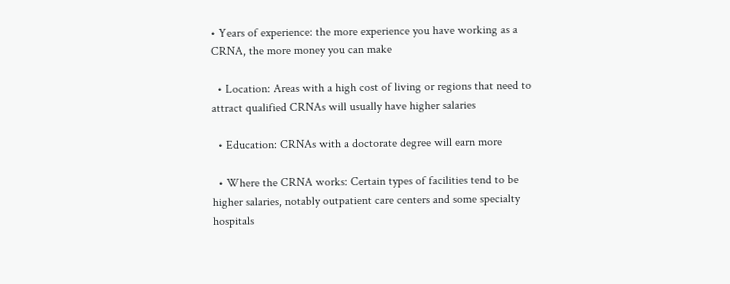• Years of experience: the more experience you have working as a CRNA, the more money you can make

  • Location: Areas with a high cost of living or regions that need to attract qualified CRNAs will usually have higher salaries

  • Education: CRNAs with a doctorate degree will earn more

  • Where the CRNA works: Certain types of facilities tend to be higher salaries, notably outpatient care centers and some specialty hospitals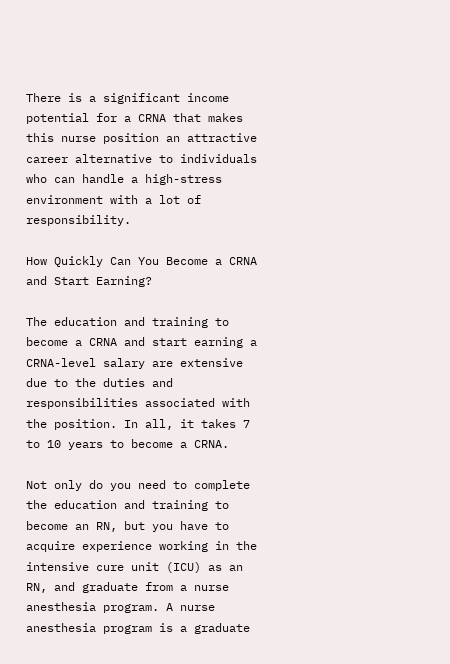There is a significant income potential for a CRNA that makes this nurse position an attractive career alternative to individuals who can handle a high-stress environment with a lot of responsibility.

How Quickly Can You Become a CRNA and Start Earning?

The education and training to become a CRNA and start earning a CRNA-level salary are extensive due to the duties and responsibilities associated with the position. In all, it takes 7 to 10 years to become a CRNA.

Not only do you need to complete the education and training to become an RN, but you have to acquire experience working in the intensive cure unit (ICU) as an RN, and graduate from a nurse anesthesia program. A nurse anesthesia program is a graduate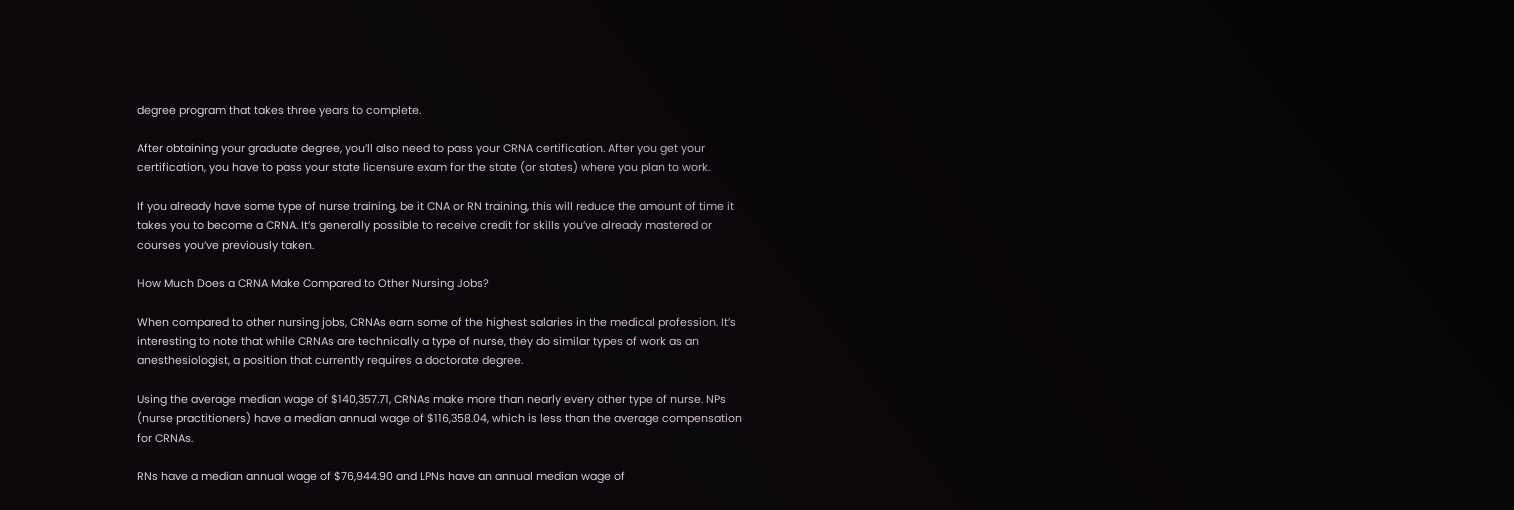degree program that takes three years to complete.

After obtaining your graduate degree, you’ll also need to pass your CRNA certification. After you get your certification, you have to pass your state licensure exam for the state (or states) where you plan to work.

If you already have some type of nurse training, be it CNA or RN training, this will reduce the amount of time it takes you to become a CRNA. It’s generally possible to receive credit for skills you’ve already mastered or courses you’ve previously taken.

How Much Does a CRNA Make Compared to Other Nursing Jobs?

When compared to other nursing jobs, CRNAs earn some of the highest salaries in the medical profession. It’s interesting to note that while CRNAs are technically a type of nurse, they do similar types of work as an anesthesiologist, a position that currently requires a doctorate degree.

Using the average median wage of $140,357.71, CRNAs make more than nearly every other type of nurse. NPs (nurse practitioners) have a median annual wage of $116,358.04, which is less than the average compensation for CRNAs.

RNs have a median annual wage of $76,944.90 and LPNs have an annual median wage of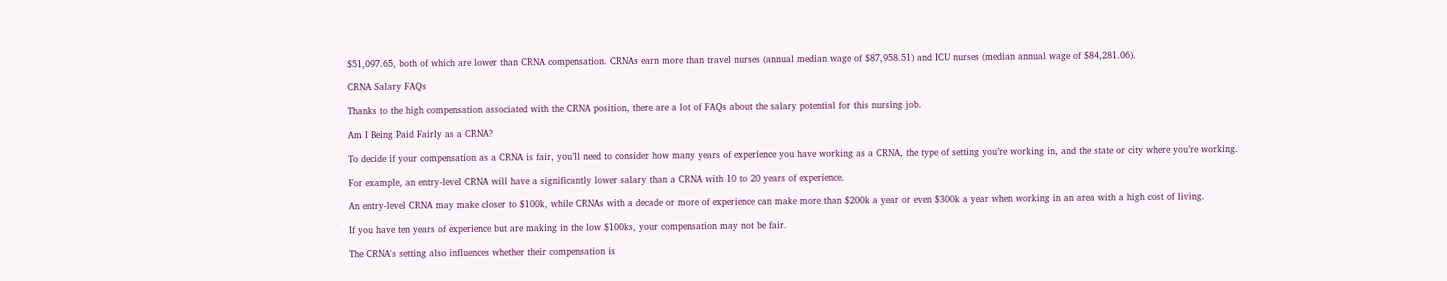$51,097.65, both of which are lower than CRNA compensation. CRNAs earn more than travel nurses (annual median wage of $87,958.51) and ICU nurses (median annual wage of $84,281.06).

CRNA Salary FAQs

Thanks to the high compensation associated with the CRNA position, there are a lot of FAQs about the salary potential for this nursing job.

Am I Being Paid Fairly as a CRNA?

To decide if your compensation as a CRNA is fair, you’ll need to consider how many years of experience you have working as a CRNA, the type of setting you’re working in, and the state or city where you’re working.

For example, an entry-level CRNA will have a significantly lower salary than a CRNA with 10 to 20 years of experience.

An entry-level CRNA may make closer to $100k, while CRNAs with a decade or more of experience can make more than $200k a year or even $300k a year when working in an area with a high cost of living.

If you have ten years of experience but are making in the low $100ks, your compensation may not be fair.

The CRNA's setting also influences whether their compensation is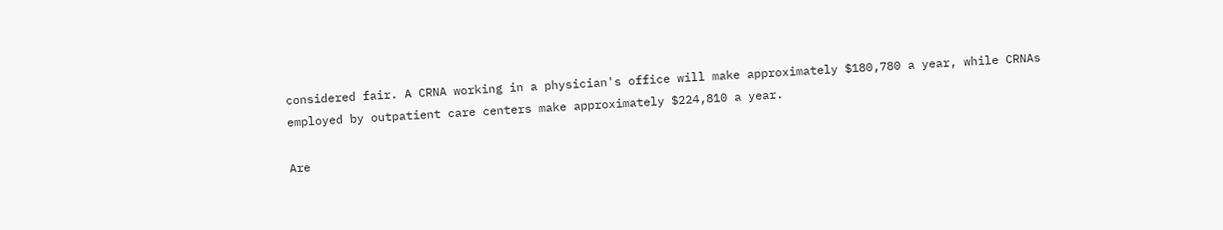considered fair. A CRNA working in a physician's office will make approximately $180,780 a year, while CRNAs employed by outpatient care centers make approximately $224,810 a year.

Are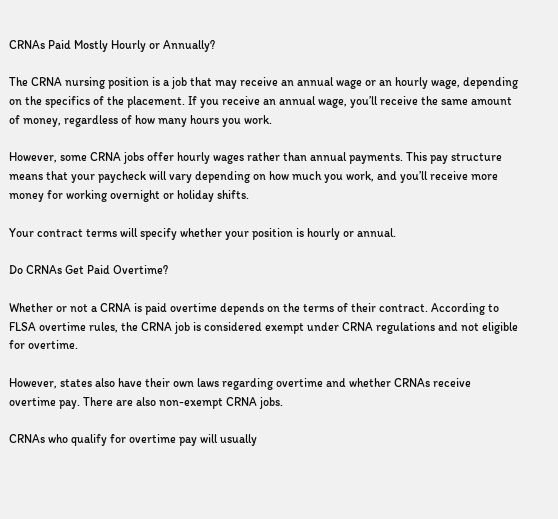CRNAs Paid Mostly Hourly or Annually?

The CRNA nursing position is a job that may receive an annual wage or an hourly wage, depending on the specifics of the placement. If you receive an annual wage, you’ll receive the same amount of money, regardless of how many hours you work.

However, some CRNA jobs offer hourly wages rather than annual payments. This pay structure means that your paycheck will vary depending on how much you work, and you’ll receive more money for working overnight or holiday shifts.

Your contract terms will specify whether your position is hourly or annual.

Do CRNAs Get Paid Overtime?

Whether or not a CRNA is paid overtime depends on the terms of their contract. According to FLSA overtime rules, the CRNA job is considered exempt under CRNA regulations and not eligible for overtime.

However, states also have their own laws regarding overtime and whether CRNAs receive overtime pay. There are also non-exempt CRNA jobs.

CRNAs who qualify for overtime pay will usually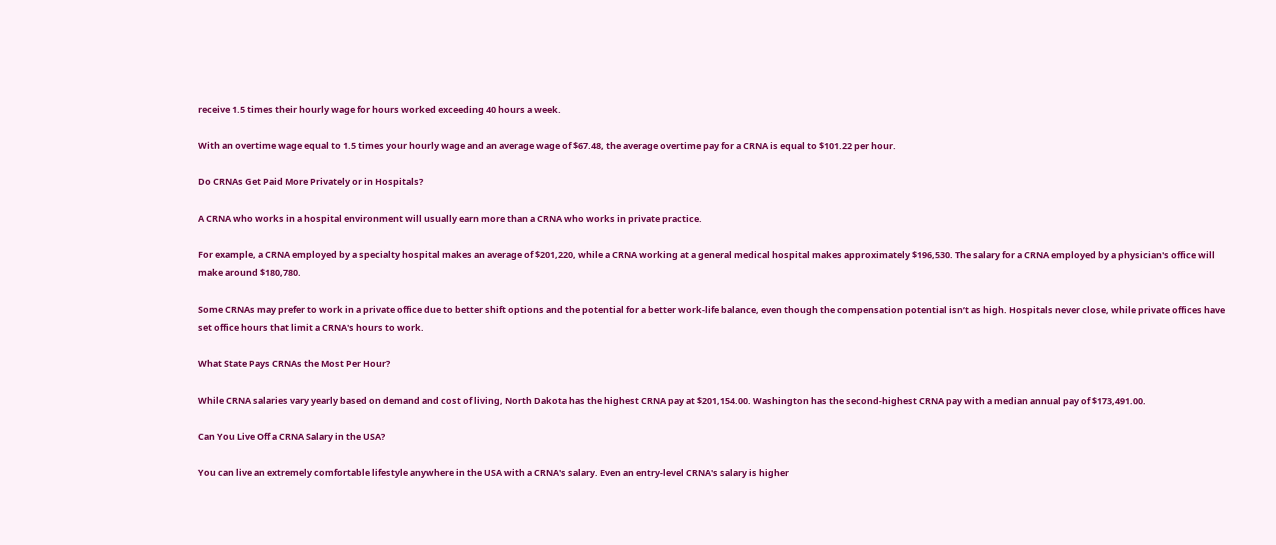receive 1.5 times their hourly wage for hours worked exceeding 40 hours a week.

With an overtime wage equal to 1.5 times your hourly wage and an average wage of $67.48, the average overtime pay for a CRNA is equal to $101.22 per hour.

Do CRNAs Get Paid More Privately or in Hospitals?

A CRNA who works in a hospital environment will usually earn more than a CRNA who works in private practice.

For example, a CRNA employed by a specialty hospital makes an average of $201,220, while a CRNA working at a general medical hospital makes approximately $196,530. The salary for a CRNA employed by a physician's office will make around $180,780.

Some CRNAs may prefer to work in a private office due to better shift options and the potential for a better work-life balance, even though the compensation potential isn’t as high. Hospitals never close, while private offices have set office hours that limit a CRNA's hours to work.

What State Pays CRNAs the Most Per Hour?

While CRNA salaries vary yearly based on demand and cost of living, North Dakota has the highest CRNA pay at $201,154.00. Washington has the second-highest CRNA pay with a median annual pay of $173,491.00.

Can You Live Off a CRNA Salary in the USA?

You can live an extremely comfortable lifestyle anywhere in the USA with a CRNA's salary. Even an entry-level CRNA's salary is higher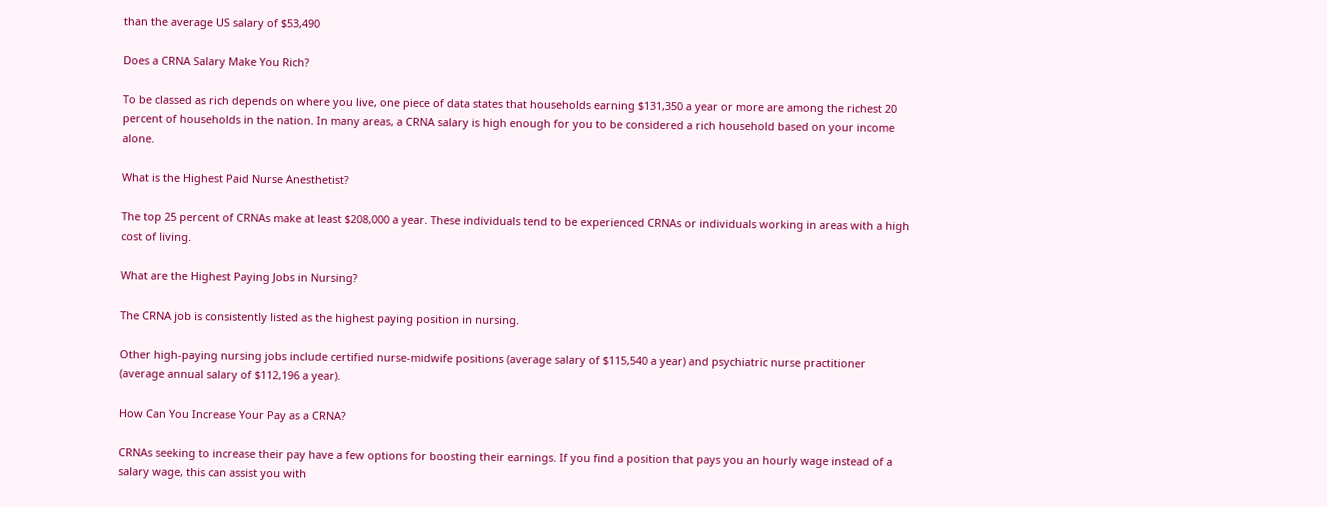than the average US salary of $53,490

Does a CRNA Salary Make You Rich?

To be classed as rich depends on where you live, one piece of data states that households earning $131,350 a year or more are among the richest 20 percent of households in the nation. In many areas, a CRNA salary is high enough for you to be considered a rich household based on your income alone.

What is the Highest Paid Nurse Anesthetist?

The top 25 percent of CRNAs make at least $208,000 a year. These individuals tend to be experienced CRNAs or individuals working in areas with a high cost of living.

What are the Highest Paying Jobs in Nursing?

The CRNA job is consistently listed as the highest paying position in nursing.

Other high-paying nursing jobs include certified nurse-midwife positions (average salary of $115,540 a year) and psychiatric nurse practitioner (average annual salary of $112,196 a year).

How Can You Increase Your Pay as a CRNA?

CRNAs seeking to increase their pay have a few options for boosting their earnings. If you find a position that pays you an hourly wage instead of a salary wage, this can assist you with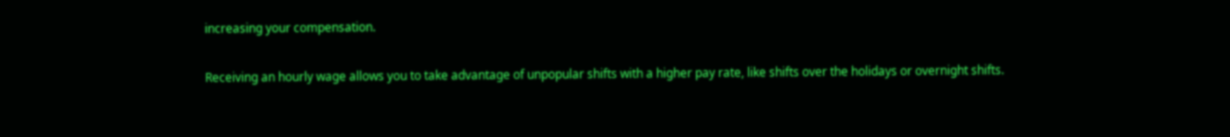increasing your compensation.

Receiving an hourly wage allows you to take advantage of unpopular shifts with a higher pay rate, like shifts over the holidays or overnight shifts.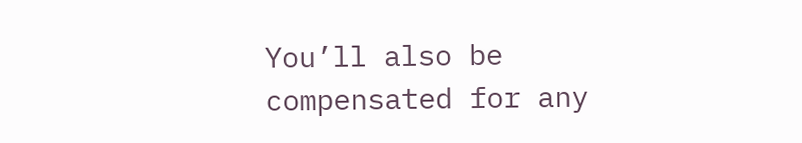You’ll also be compensated for any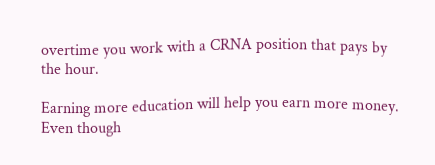overtime you work with a CRNA position that pays by the hour.

Earning more education will help you earn more money. Even though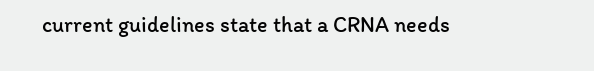current guidelines state that a CRNA needs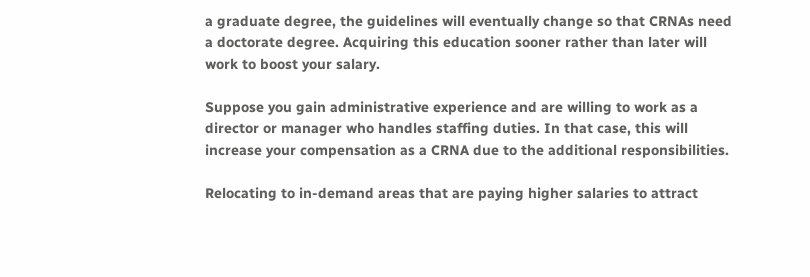a graduate degree, the guidelines will eventually change so that CRNAs need a doctorate degree. Acquiring this education sooner rather than later will work to boost your salary.

Suppose you gain administrative experience and are willing to work as a director or manager who handles staffing duties. In that case, this will increase your compensation as a CRNA due to the additional responsibilities.

Relocating to in-demand areas that are paying higher salaries to attract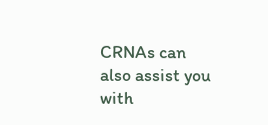CRNAs can also assist you with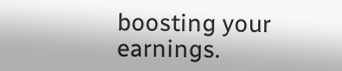boosting your earnings.